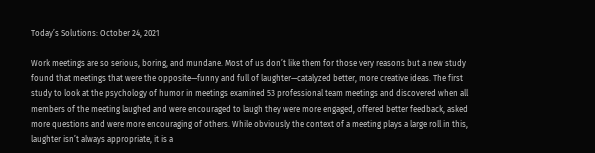Today’s Solutions: October 24, 2021

Work meetings are so serious, boring, and mundane. Most of us don’t like them for those very reasons but a new study found that meetings that were the opposite—funny and full of laughter—catalyzed better, more creative ideas. The first study to look at the psychology of humor in meetings examined 53 professional team meetings and discovered when all members of the meeting laughed and were encouraged to laugh they were more engaged, offered better feedback, asked more questions and were more encouraging of others. While obviously the context of a meeting plays a large roll in this, laughter isn’t always appropriate, it is a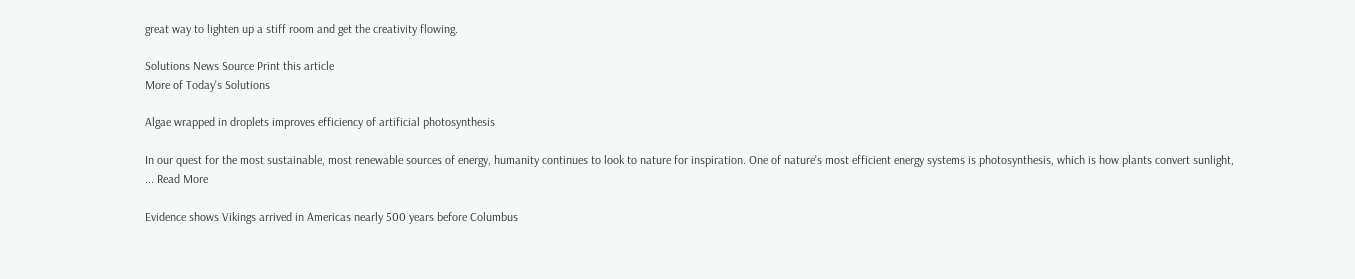great way to lighten up a stiff room and get the creativity flowing.

Solutions News Source Print this article
More of Today's Solutions

Algae wrapped in droplets improves efficiency of artificial photosynthesis

In our quest for the most sustainable, most renewable sources of energy, humanity continues to look to nature for inspiration. One of nature’s most efficient energy systems is photosynthesis, which is how plants convert sunlight, ... Read More

Evidence shows Vikings arrived in Americas nearly 500 years before Columbus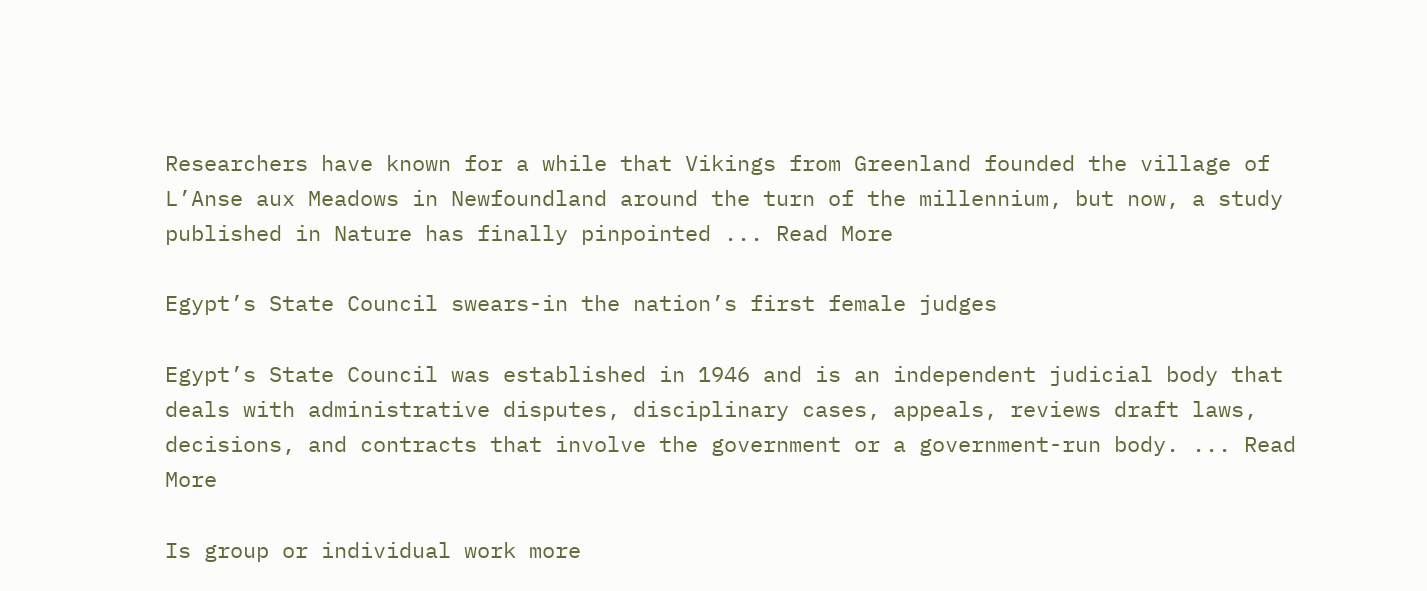Researchers have known for a while that Vikings from Greenland founded the village of L’Anse aux Meadows in Newfoundland around the turn of the millennium, but now, a study published in Nature has finally pinpointed ... Read More

Egypt’s State Council swears-in the nation’s first female judges

Egypt’s State Council was established in 1946 and is an independent judicial body that deals with administrative disputes, disciplinary cases, appeals, reviews draft laws, decisions, and contracts that involve the government or a government-run body. ... Read More

Is group or individual work more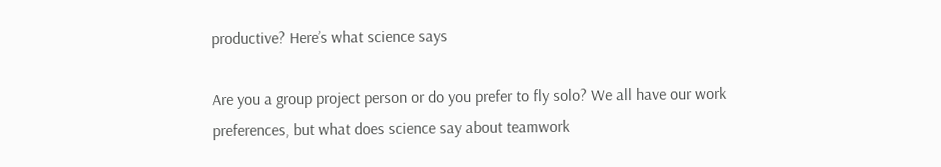productive? Here’s what science says

Are you a group project person or do you prefer to fly solo? We all have our work preferences, but what does science say about teamwork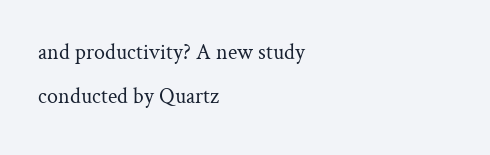and productivity? A new study conducted by Quartz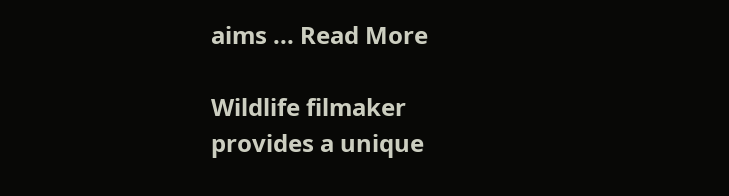aims ... Read More

Wildlife filmaker provides a unique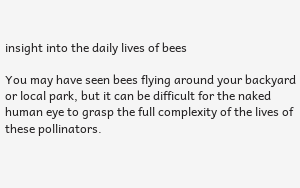insight into the daily lives of bees

You may have seen bees flying around your backyard or local park, but it can be difficult for the naked human eye to grasp the full complexity of the lives of these pollinators.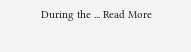During the ... Read More